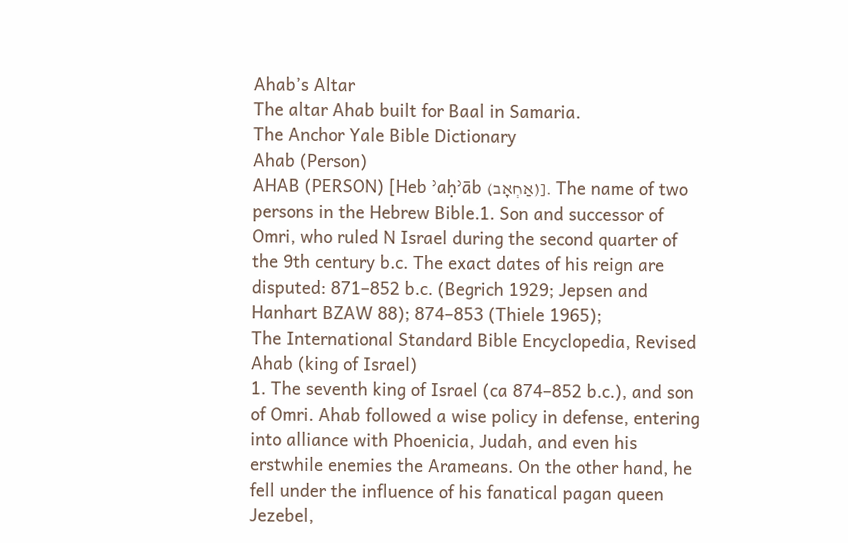Ahab’s Altar
The altar Ahab built for Baal in Samaria.
The Anchor Yale Bible Dictionary
Ahab (Person)
AHAB (PERSON) [Heb ʾaḥʾāb (אַחְאָב)]. The name of two persons in the Hebrew Bible.1. Son and successor of Omri, who ruled N Israel during the second quarter of the 9th century b.c. The exact dates of his reign are disputed: 871–852 b.c. (Begrich 1929; Jepsen and Hanhart BZAW 88); 874–853 (Thiele 1965);
The International Standard Bible Encyclopedia, Revised
Ahab (king of Israel)
1. The seventh king of Israel (ca 874–852 b.c.), and son of Omri. Ahab followed a wise policy in defense, entering into alliance with Phoenicia, Judah, and even his erstwhile enemies the Arameans. On the other hand, he fell under the influence of his fanatical pagan queen Jezebel,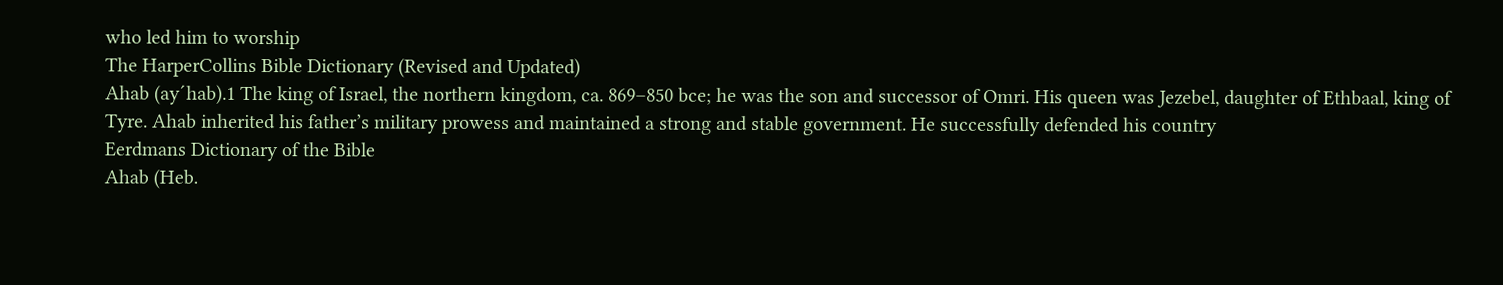who led him to worship
The HarperCollins Bible Dictionary (Revised and Updated)
Ahab (ay´hab).1 The king of Israel, the northern kingdom, ca. 869–850 bce; he was the son and successor of Omri. His queen was Jezebel, daughter of Ethbaal, king of Tyre. Ahab inherited his father’s military prowess and maintained a strong and stable government. He successfully defended his country
Eerdmans Dictionary of the Bible
Ahab (Heb.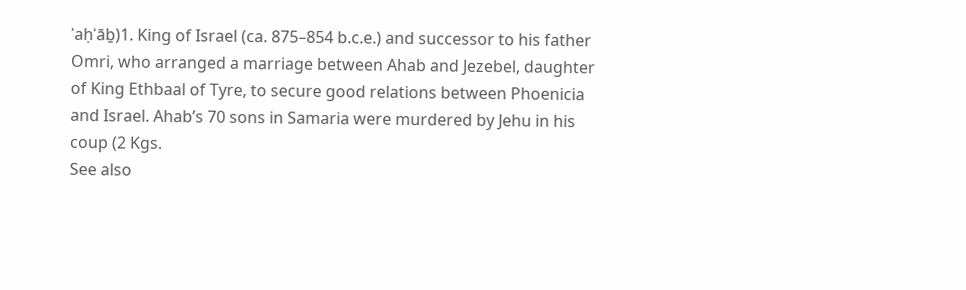ʾaḥʾāḇ)1. King of Israel (ca. 875–854 b.c.e.) and successor to his father Omri, who arranged a marriage between Ahab and Jezebel, daughter of King Ethbaal of Tyre, to secure good relations between Phoenicia and Israel. Ahab’s 70 sons in Samaria were murdered by Jehu in his coup (2 Kgs.
See also